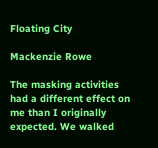Floating City

Mackenzie Rowe

The masking activities had a different effect on me than I originally expected. We walked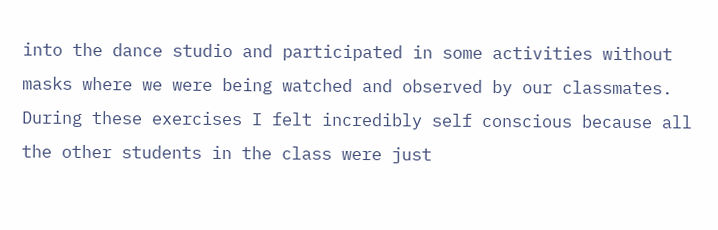into the dance studio and participated in some activities without masks where we were being watched and observed by our classmates. During these exercises I felt incredibly self conscious because all the other students in the class were just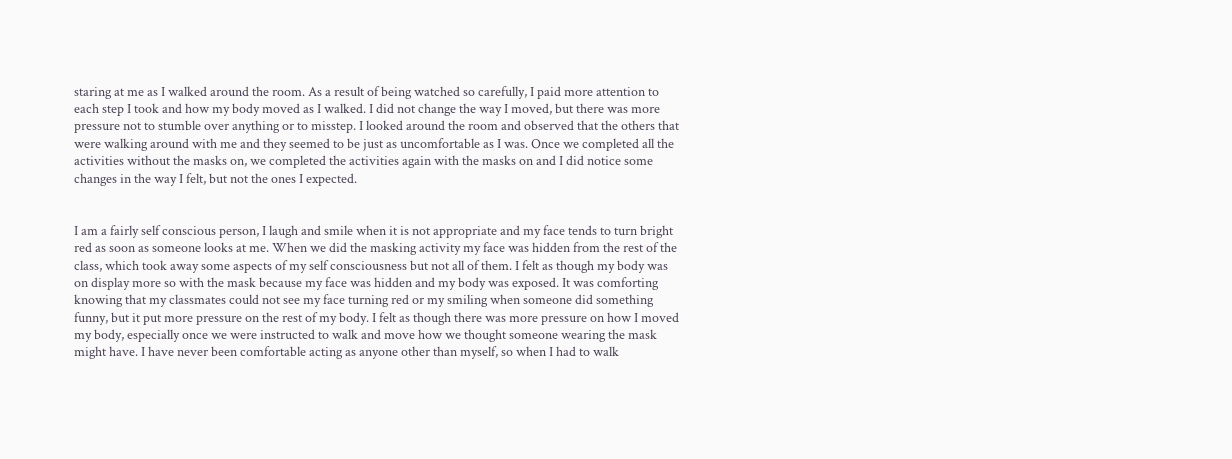staring at me as I walked around the room. As a result of being watched so carefully, I paid more attention to each step I took and how my body moved as I walked. I did not change the way I moved, but there was more pressure not to stumble over anything or to misstep. I looked around the room and observed that the others that were walking around with me and they seemed to be just as uncomfortable as I was. Once we completed all the activities without the masks on, we completed the activities again with the masks on and I did notice some changes in the way I felt, but not the ones I expected.


I am a fairly self conscious person, I laugh and smile when it is not appropriate and my face tends to turn bright red as soon as someone looks at me. When we did the masking activity my face was hidden from the rest of the class, which took away some aspects of my self consciousness but not all of them. I felt as though my body was on display more so with the mask because my face was hidden and my body was exposed. It was comforting knowing that my classmates could not see my face turning red or my smiling when someone did something funny, but it put more pressure on the rest of my body. I felt as though there was more pressure on how I moved my body, especially once we were instructed to walk and move how we thought someone wearing the mask might have. I have never been comfortable acting as anyone other than myself, so when I had to walk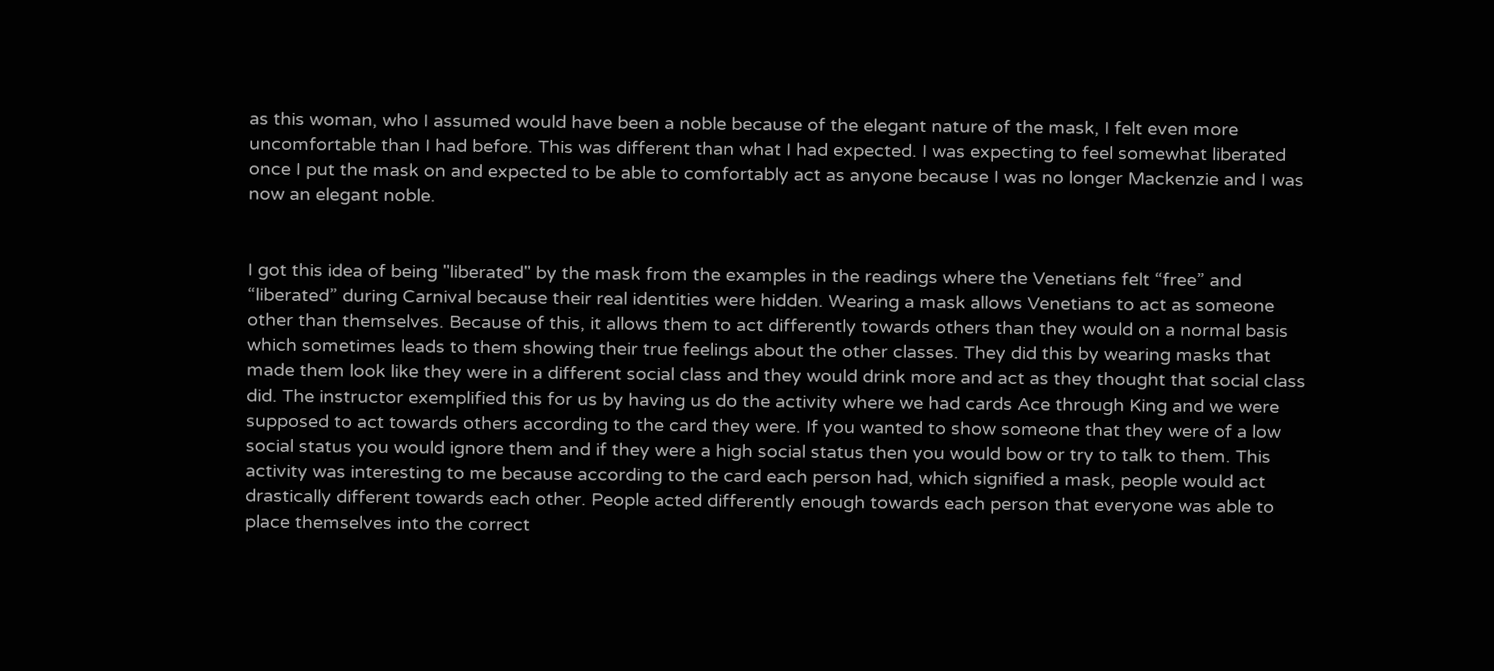as this woman, who I assumed would have been a noble because of the elegant nature of the mask, I felt even more uncomfortable than I had before. This was different than what I had expected. I was expecting to feel somewhat liberated once I put the mask on and expected to be able to comfortably act as anyone because I was no longer Mackenzie and I was now an elegant noble.


I got this idea of being "liberated" by the mask from the examples in the readings where the Venetians felt “free” and “liberated” during Carnival because their real identities were hidden. Wearing a mask allows Venetians to act as someone other than themselves. Because of this, it allows them to act differently towards others than they would on a normal basis which sometimes leads to them showing their true feelings about the other classes. They did this by wearing masks that made them look like they were in a different social class and they would drink more and act as they thought that social class did. The instructor exemplified this for us by having us do the activity where we had cards Ace through King and we were supposed to act towards others according to the card they were. If you wanted to show someone that they were of a low social status you would ignore them and if they were a high social status then you would bow or try to talk to them. This activity was interesting to me because according to the card each person had, which signified a mask, people would act drastically different towards each other. People acted differently enough towards each person that everyone was able to place themselves into the correct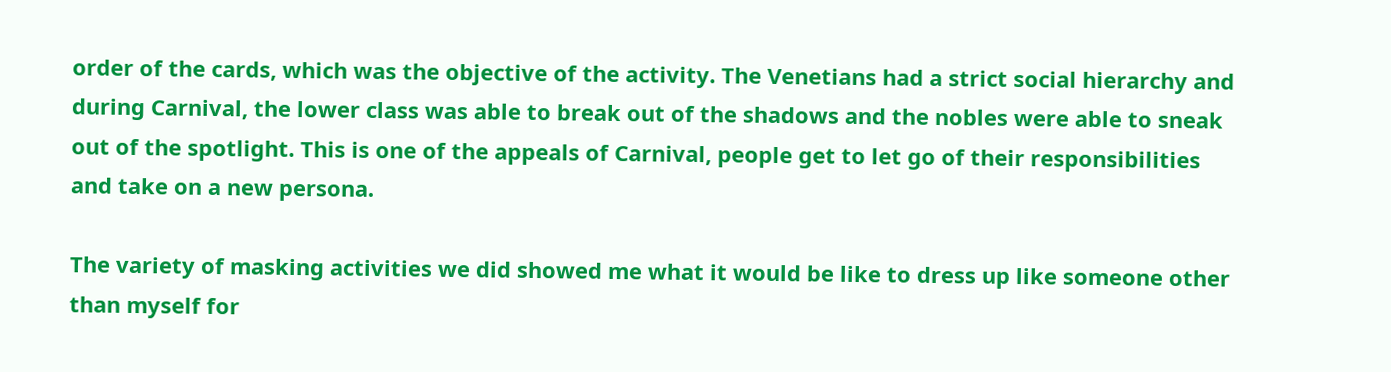order of the cards, which was the objective of the activity. The Venetians had a strict social hierarchy and during Carnival, the lower class was able to break out of the shadows and the nobles were able to sneak out of the spotlight. This is one of the appeals of Carnival, people get to let go of their responsibilities and take on a new persona.

The variety of masking activities we did showed me what it would be like to dress up like someone other than myself for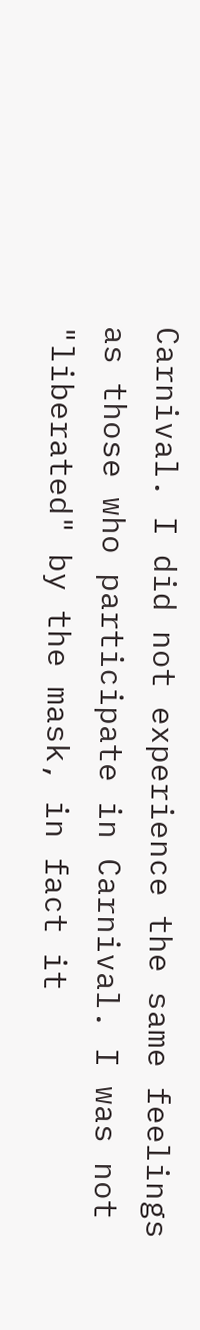Carnival. I did not experience the same feelings as those who participate in Carnival. I was not "liberated" by the mask, in fact it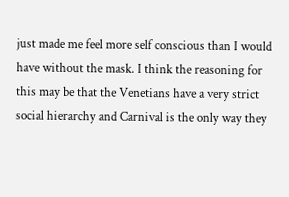just made me feel more self conscious than I would have without the mask. I think the reasoning for this may be that the Venetians have a very strict social hierarchy and Carnival is the only way they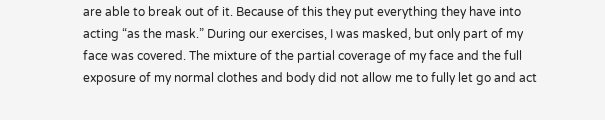are able to break out of it. Because of this they put everything they have into acting “as the mask.” During our exercises, I was masked, but only part of my face was covered. The mixture of the partial coverage of my face and the full exposure of my normal clothes and body did not allow me to fully let go and act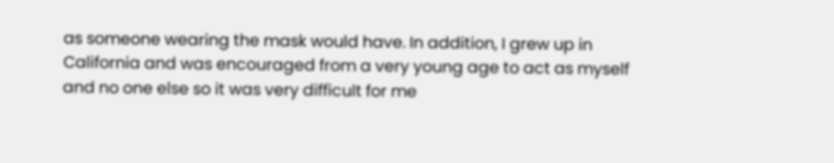as someone wearing the mask would have. In addition, I grew up in California and was encouraged from a very young age to act as myself and no one else so it was very difficult for me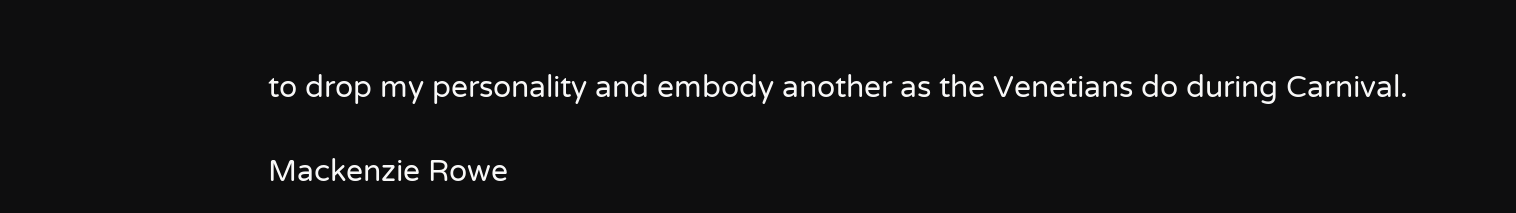to drop my personality and embody another as the Venetians do during Carnival.

Mackenzie Rowe